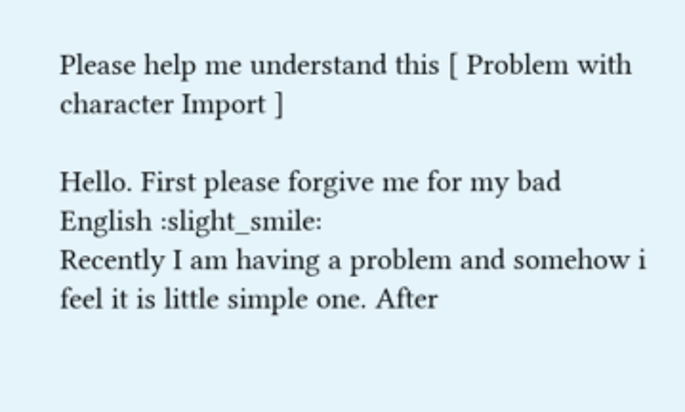Please help me understand this [ Problem with character Import ]

Hello. First please forgive me for my bad English :slight_smile:
Recently I am having a problem and somehow i feel it is little simple one. After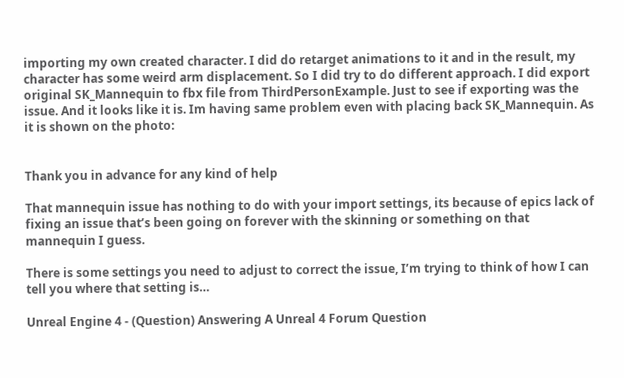importing my own created character. I did do retarget animations to it and in the result, my character has some weird arm displacement. So I did try to do different approach. I did export original SK_Mannequin to fbx file from ThirdPersonExample. Just to see if exporting was the issue. And it looks like it is. Im having same problem even with placing back SK_Mannequin. As it is shown on the photo:


Thank you in advance for any kind of help

That mannequin issue has nothing to do with your import settings, its because of epics lack of fixing an issue that’s been going on forever with the skinning or something on that mannequin I guess.

There is some settings you need to adjust to correct the issue, I’m trying to think of how I can tell you where that setting is…

Unreal Engine 4 - (Question) Answering A Unreal 4 Forum Question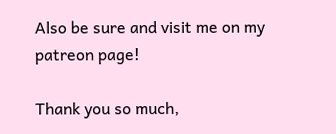Also be sure and visit me on my patreon page!

Thank you so much,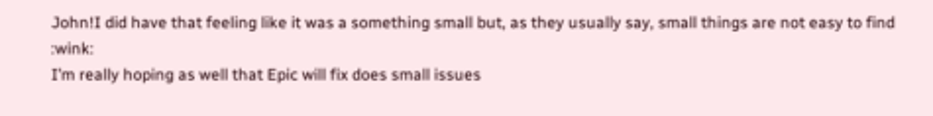John!I did have that feeling like it was a something small but, as they usually say, small things are not easy to find :wink:
I’m really hoping as well that Epic will fix does small issues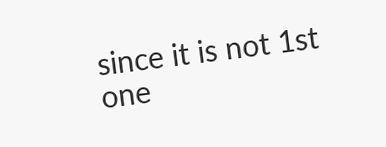since it is not 1st one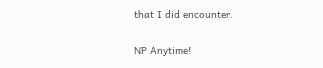that I did encounter.

NP Anytime!